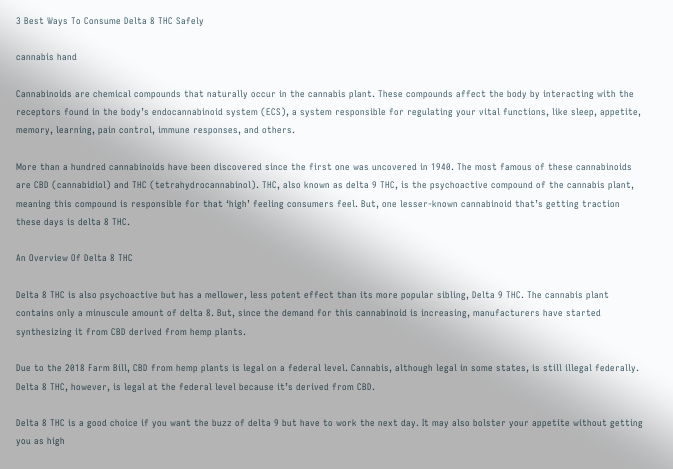3 Best Ways To Consume Delta 8 THC Safely

cannabis hand

Cannabinoids are chemical compounds that naturally occur in the cannabis plant. These compounds affect the body by interacting with the receptors found in the body’s endocannabinoid system (ECS), a system responsible for regulating your vital functions, like sleep, appetite, memory, learning, pain control, immune responses, and others.

More than a hundred cannabinoids have been discovered since the first one was uncovered in 1940. The most famous of these cannabinoids are CBD (cannabidiol) and THC (tetrahydrocannabinol). THC, also known as delta 9 THC, is the psychoactive compound of the cannabis plant, meaning this compound is responsible for that ‘high’ feeling consumers feel. But, one lesser-known cannabinoid that’s getting traction these days is delta 8 THC.

An Overview Of Delta 8 THC

Delta 8 THC is also psychoactive but has a mellower, less potent effect than its more popular sibling, Delta 9 THC. The cannabis plant contains only a minuscule amount of delta 8. But, since the demand for this cannabinoid is increasing, manufacturers have started synthesizing it from CBD derived from hemp plants.

Due to the 2018 Farm Bill, CBD from hemp plants is legal on a federal level. Cannabis, although legal in some states, is still illegal federally. Delta 8 THC, however, is legal at the federal level because it’s derived from CBD.

Delta 8 THC is a good choice if you want the buzz of delta 9 but have to work the next day. It may also bolster your appetite without getting you as high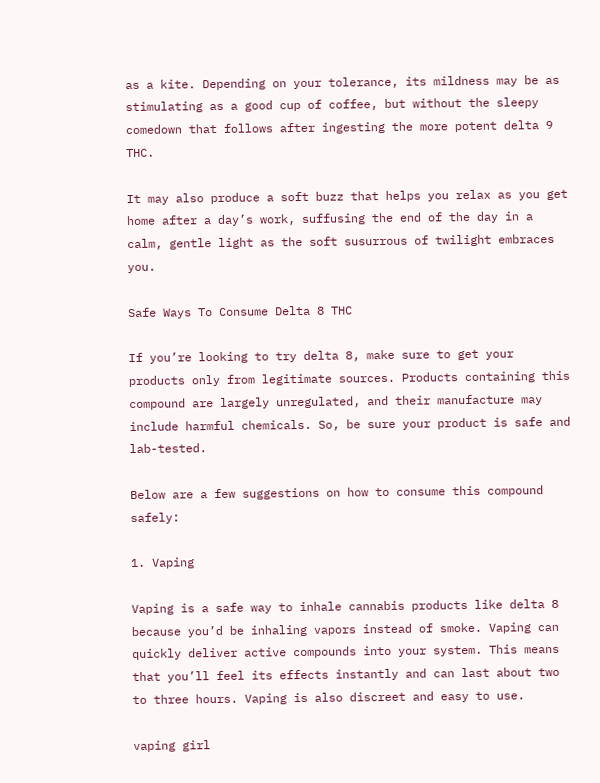as a kite. Depending on your tolerance, its mildness may be as stimulating as a good cup of coffee, but without the sleepy comedown that follows after ingesting the more potent delta 9 THC.

It may also produce a soft buzz that helps you relax as you get home after a day’s work, suffusing the end of the day in a calm, gentle light as the soft susurrous of twilight embraces you.

Safe Ways To Consume Delta 8 THC

If you’re looking to try delta 8, make sure to get your products only from legitimate sources. Products containing this compound are largely unregulated, and their manufacture may include harmful chemicals. So, be sure your product is safe and lab-tested.

Below are a few suggestions on how to consume this compound safely:

1. Vaping

Vaping is a safe way to inhale cannabis products like delta 8 because you’d be inhaling vapors instead of smoke. Vaping can quickly deliver active compounds into your system. This means that you’ll feel its effects instantly and can last about two to three hours. Vaping is also discreet and easy to use.

vaping girl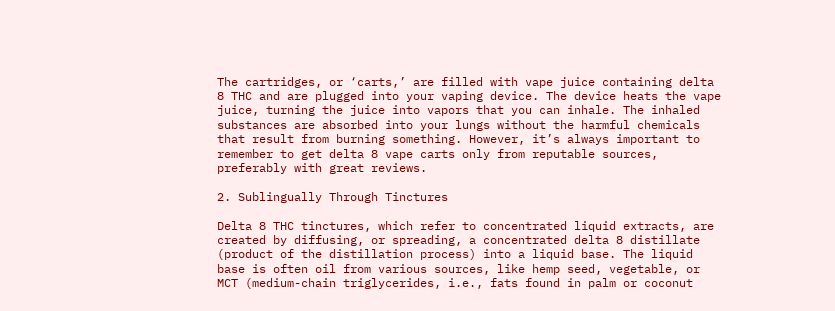The cartridges, or ‘carts,’ are filled with vape juice containing delta 8 THC and are plugged into your vaping device. The device heats the vape juice, turning the juice into vapors that you can inhale. The inhaled substances are absorbed into your lungs without the harmful chemicals that result from burning something. However, it’s always important to remember to get delta 8 vape carts only from reputable sources, preferably with great reviews.

2. Sublingually Through Tinctures

Delta 8 THC tinctures, which refer to concentrated liquid extracts, are created by diffusing, or spreading, a concentrated delta 8 distillate (product of the distillation process) into a liquid base. The liquid base is often oil from various sources, like hemp seed, vegetable, or MCT (medium-chain triglycerides, i.e., fats found in palm or coconut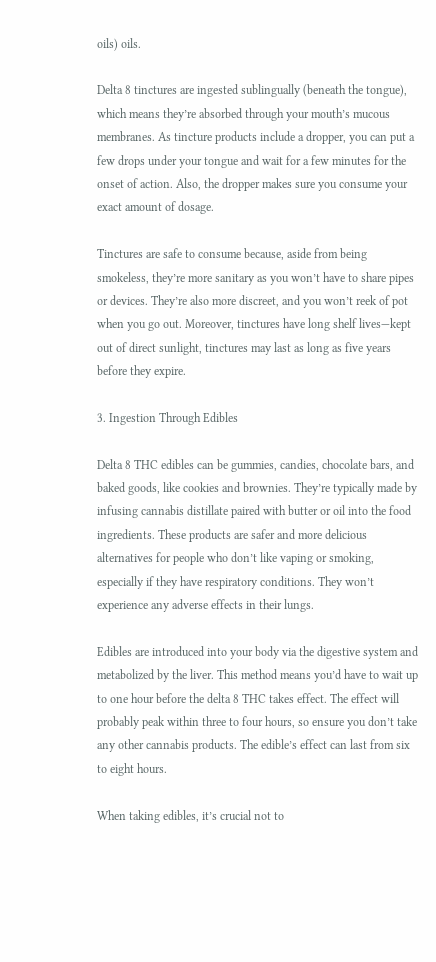oils) oils.

Delta 8 tinctures are ingested sublingually (beneath the tongue), which means they’re absorbed through your mouth’s mucous membranes. As tincture products include a dropper, you can put a few drops under your tongue and wait for a few minutes for the onset of action. Also, the dropper makes sure you consume your exact amount of dosage.

Tinctures are safe to consume because, aside from being smokeless, they’re more sanitary as you won’t have to share pipes or devices. They’re also more discreet, and you won’t reek of pot when you go out. Moreover, tinctures have long shelf lives—kept out of direct sunlight, tinctures may last as long as five years before they expire.

3. Ingestion Through Edibles

Delta 8 THC edibles can be gummies, candies, chocolate bars, and baked goods, like cookies and brownies. They’re typically made by infusing cannabis distillate paired with butter or oil into the food ingredients. These products are safer and more delicious alternatives for people who don’t like vaping or smoking, especially if they have respiratory conditions. They won’t experience any adverse effects in their lungs.

Edibles are introduced into your body via the digestive system and metabolized by the liver. This method means you’d have to wait up to one hour before the delta 8 THC takes effect. The effect will probably peak within three to four hours, so ensure you don’t take any other cannabis products. The edible’s effect can last from six to eight hours.

When taking edibles, it’s crucial not to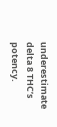underestimate delta 8 THC’s potency.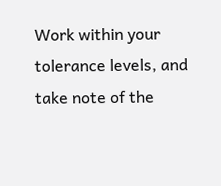Work within your tolerance levels, and take note of the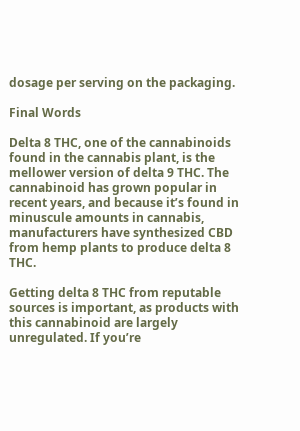dosage per serving on the packaging.

Final Words

Delta 8 THC, one of the cannabinoids found in the cannabis plant, is the mellower version of delta 9 THC. The cannabinoid has grown popular in recent years, and because it’s found in minuscule amounts in cannabis, manufacturers have synthesized CBD from hemp plants to produce delta 8 THC.

Getting delta 8 THC from reputable sources is important, as products with this cannabinoid are largely unregulated. If you’re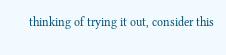thinking of trying it out, consider this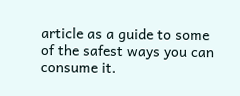article as a guide to some of the safest ways you can consume it.